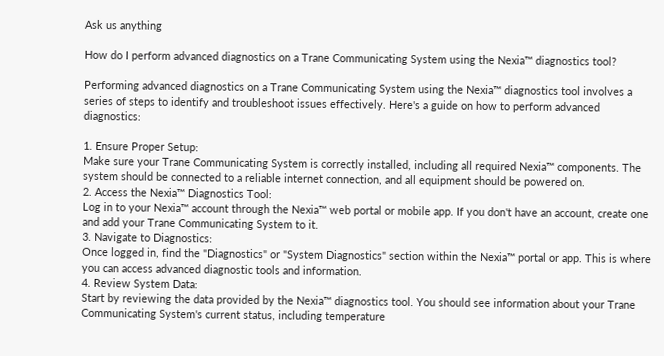Ask us anything

How do I perform advanced diagnostics on a Trane Communicating System using the Nexia™ diagnostics tool?

Performing advanced diagnostics on a Trane Communicating System using the Nexia™ diagnostics tool involves a series of steps to identify and troubleshoot issues effectively. Here's a guide on how to perform advanced diagnostics:

1. Ensure Proper Setup:
Make sure your Trane Communicating System is correctly installed, including all required Nexia™ components. The system should be connected to a reliable internet connection, and all equipment should be powered on.
2. Access the Nexia™ Diagnostics Tool:
Log in to your Nexia™ account through the Nexia™ web portal or mobile app. If you don't have an account, create one and add your Trane Communicating System to it.
3. Navigate to Diagnostics:
Once logged in, find the "Diagnostics" or "System Diagnostics" section within the Nexia™ portal or app. This is where you can access advanced diagnostic tools and information.
4. Review System Data:
Start by reviewing the data provided by the Nexia™ diagnostics tool. You should see information about your Trane Communicating System's current status, including temperature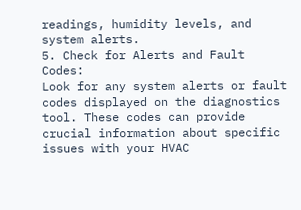readings, humidity levels, and system alerts.
5. Check for Alerts and Fault Codes:
Look for any system alerts or fault codes displayed on the diagnostics tool. These codes can provide crucial information about specific issues with your HVAC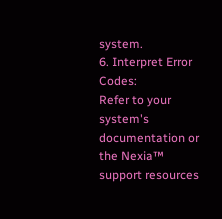system.
6. Interpret Error Codes:
Refer to your system's documentation or the Nexia™ support resources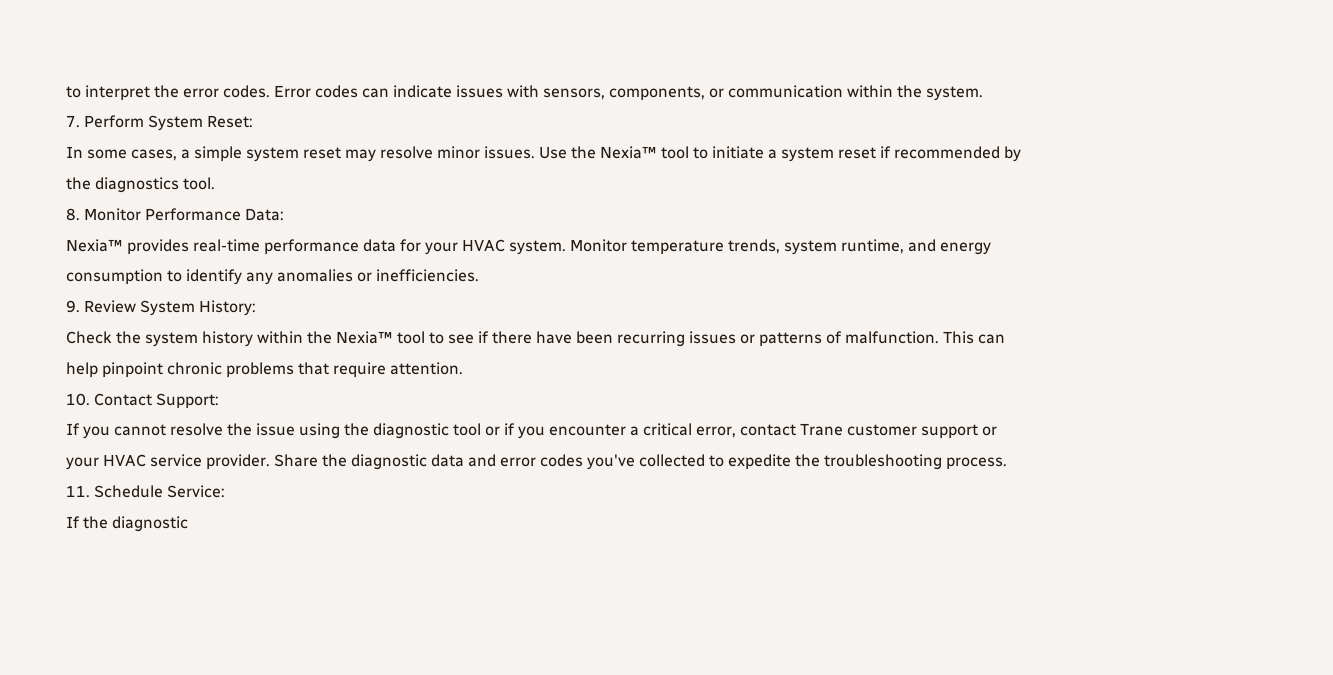to interpret the error codes. Error codes can indicate issues with sensors, components, or communication within the system.
7. Perform System Reset:
In some cases, a simple system reset may resolve minor issues. Use the Nexia™ tool to initiate a system reset if recommended by the diagnostics tool.
8. Monitor Performance Data:
Nexia™ provides real-time performance data for your HVAC system. Monitor temperature trends, system runtime, and energy consumption to identify any anomalies or inefficiencies.
9. Review System History:
Check the system history within the Nexia™ tool to see if there have been recurring issues or patterns of malfunction. This can help pinpoint chronic problems that require attention.
10. Contact Support:
If you cannot resolve the issue using the diagnostic tool or if you encounter a critical error, contact Trane customer support or your HVAC service provider. Share the diagnostic data and error codes you've collected to expedite the troubleshooting process.
11. Schedule Service:
If the diagnostic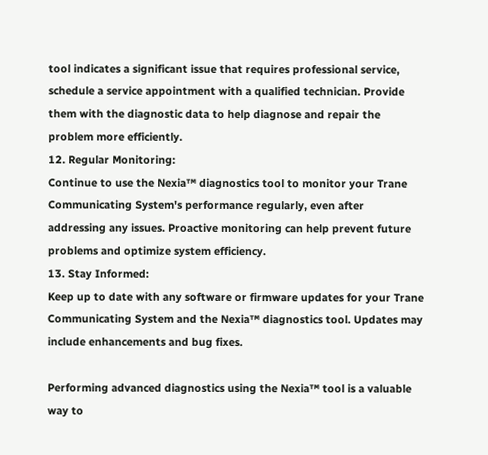tool indicates a significant issue that requires professional service, schedule a service appointment with a qualified technician. Provide them with the diagnostic data to help diagnose and repair the problem more efficiently.
12. Regular Monitoring:
Continue to use the Nexia™ diagnostics tool to monitor your Trane Communicating System's performance regularly, even after addressing any issues. Proactive monitoring can help prevent future problems and optimize system efficiency.
13. Stay Informed:
Keep up to date with any software or firmware updates for your Trane Communicating System and the Nexia™ diagnostics tool. Updates may include enhancements and bug fixes.

Performing advanced diagnostics using the Nexia™ tool is a valuable way to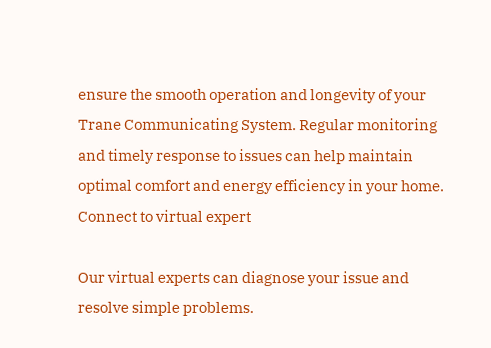ensure the smooth operation and longevity of your Trane Communicating System. Regular monitoring and timely response to issues can help maintain optimal comfort and energy efficiency in your home.
Connect to virtual expert

Our virtual experts can diagnose your issue and resolve simple problems.